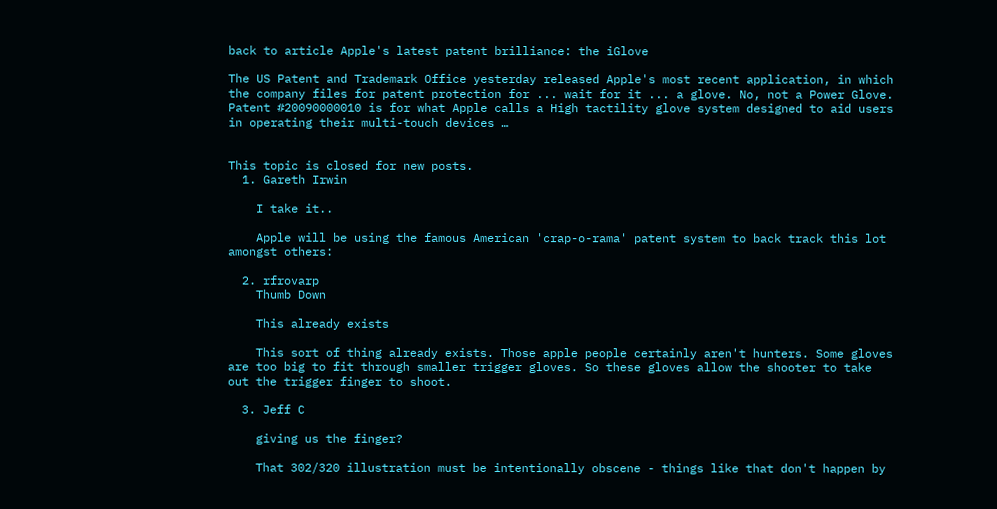back to article Apple's latest patent brilliance: the iGlove

The US Patent and Trademark Office yesterday released Apple's most recent application, in which the company files for patent protection for ... wait for it ... a glove. No, not a Power Glove. Patent #20090000010 is for what Apple calls a High tactility glove system designed to aid users in operating their multi-touch devices …


This topic is closed for new posts.
  1. Gareth Irwin

    I take it..

    Apple will be using the famous American 'crap-o-rama' patent system to back track this lot amongst others:

  2. rfrovarp
    Thumb Down

    This already exists

    This sort of thing already exists. Those apple people certainly aren't hunters. Some gloves are too big to fit through smaller trigger gloves. So these gloves allow the shooter to take out the trigger finger to shoot.

  3. Jeff C

    giving us the finger?

    That 302/320 illustration must be intentionally obscene - things like that don't happen by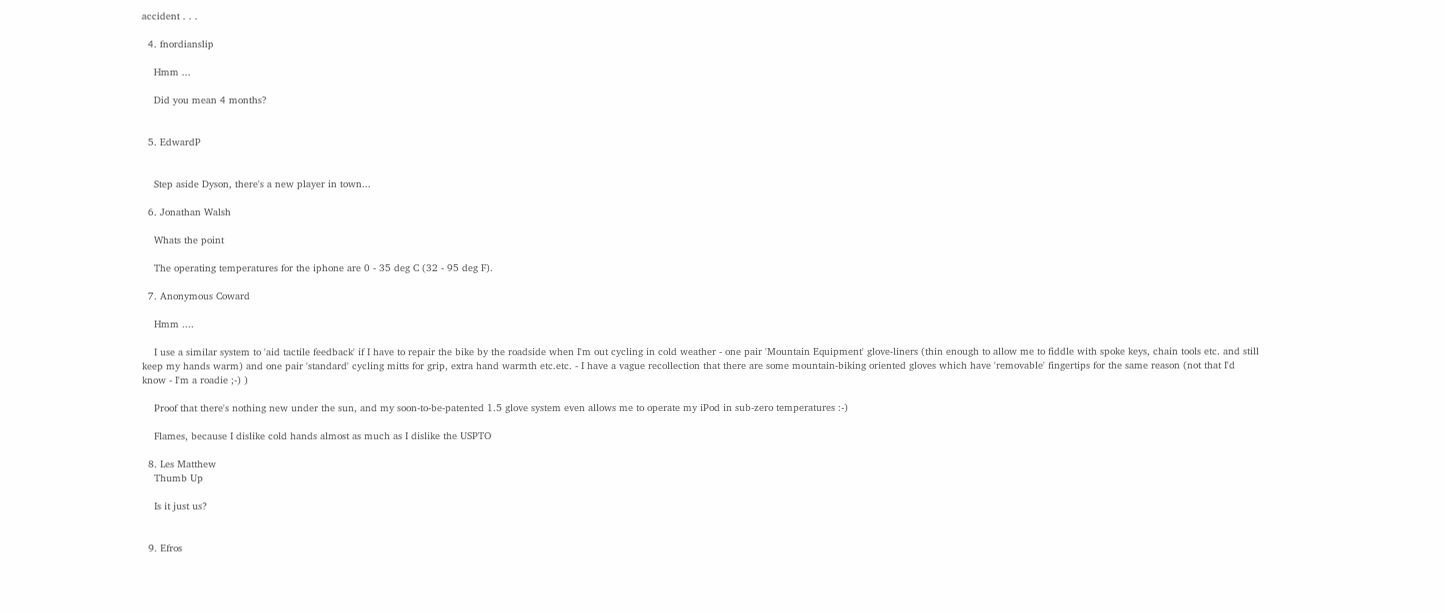accident . . .

  4. fnordianslip

    Hmm ...

    Did you mean 4 months?


  5. EdwardP


    Step aside Dyson, there's a new player in town...

  6. Jonathan Walsh

    Whats the point

    The operating temperatures for the iphone are 0 - 35 deg C (32 - 95 deg F).

  7. Anonymous Coward

    Hmm ....

    I use a similar system to 'aid tactile feedback' if I have to repair the bike by the roadside when I'm out cycling in cold weather - one pair 'Mountain Equipment' glove-liners (thin enough to allow me to fiddle with spoke keys, chain tools etc. and still keep my hands warm) and one pair 'standard' cycling mitts for grip, extra hand warmth etc.etc. - I have a vague recollection that there are some mountain-biking oriented gloves which have 'removable' fingertips for the same reason (not that I'd know - I'm a roadie ;-) )

    Proof that there's nothing new under the sun, and my soon-to-be-patented 1.5 glove system even allows me to operate my iPod in sub-zero temperatures :-)

    Flames, because I dislike cold hands almost as much as I dislike the USPTO

  8. Les Matthew
    Thumb Up

    Is it just us?


  9. Efros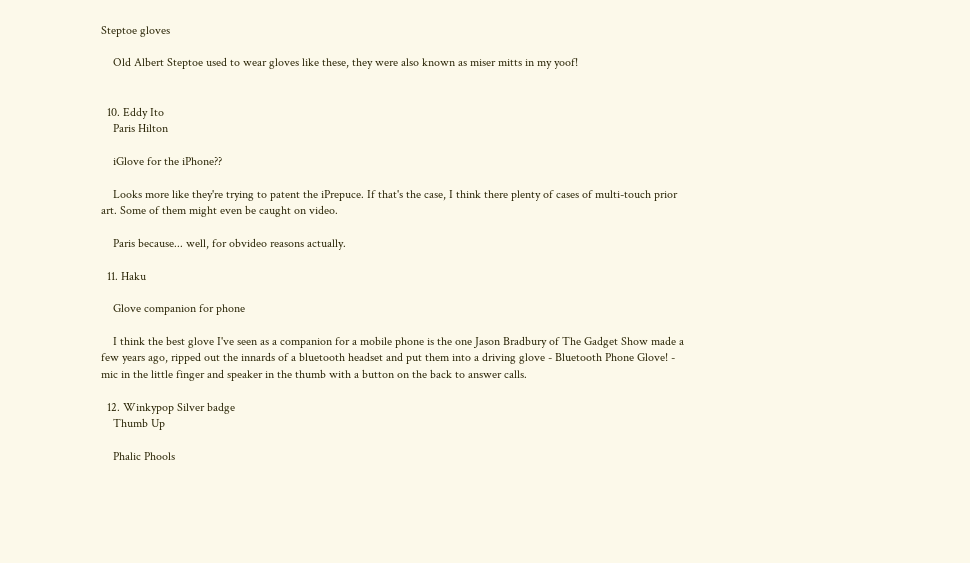Steptoe gloves

    Old Albert Steptoe used to wear gloves like these, they were also known as miser mitts in my yoof!


  10. Eddy Ito
    Paris Hilton

    iGlove for the iPhone??

    Looks more like they're trying to patent the iPrepuce. If that's the case, I think there plenty of cases of multi-touch prior art. Some of them might even be caught on video.

    Paris because... well, for obvideo reasons actually.

  11. Haku

    Glove companion for phone

    I think the best glove I've seen as a companion for a mobile phone is the one Jason Bradbury of The Gadget Show made a few years ago, ripped out the innards of a bluetooth headset and put them into a driving glove - Bluetooth Phone Glove! - mic in the little finger and speaker in the thumb with a button on the back to answer calls.

  12. Winkypop Silver badge
    Thumb Up

    Phalic Phools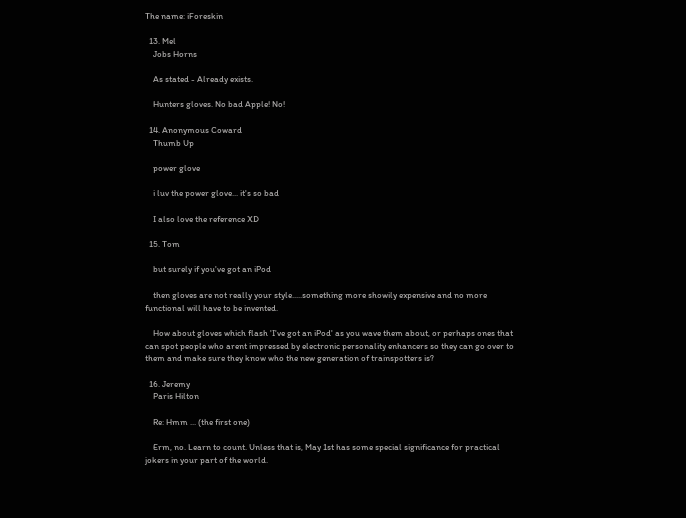The name: iForeskin

  13. Mel
    Jobs Horns

    As stated - Already exists.

    Hunters gloves. No bad Apple! No!

  14. Anonymous Coward
    Thumb Up

    power glove

    i luv the power glove... it's so bad

    I also love the reference XD

  15. Tom

    but surely if you've got an iPod

    then gloves are not really your style.....something more showily expensive and no more functional will have to be invented.

    How about gloves which flash 'I've got an iPod' as you wave them about, or perhaps ones that can spot people who arent impressed by electronic personality enhancers so they can go over to them and make sure they know who the new generation of trainspotters is?

  16. Jeremy
    Paris Hilton

    Re: Hmm ... (the first one)

    Erm, no. Learn to count. Unless that is, May 1st has some special significance for practical jokers in your part of the world.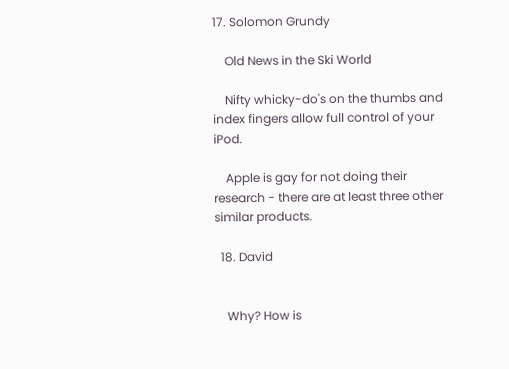17. Solomon Grundy

    Old News in the Ski World

    Nifty whicky-do's on the thumbs and index fingers allow full control of your iPod.

    Apple is gay for not doing their research - there are at least three other similar products.

  18. David


    Why? How is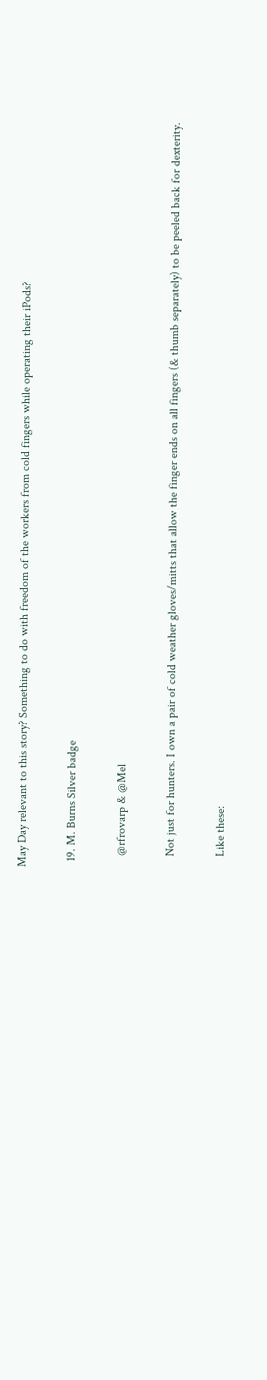May Day relevant to this story? Something to do with freedom of the workers from cold fingers while operating their iPods?

  19. M. Burns Silver badge

    @rfrovarp & @Mel

    Not just for hunters. I own a pair of cold weather gloves/mitts that allow the finger ends on all fingers (& thumb separately) to be peeled back for dexterity.

    Like these: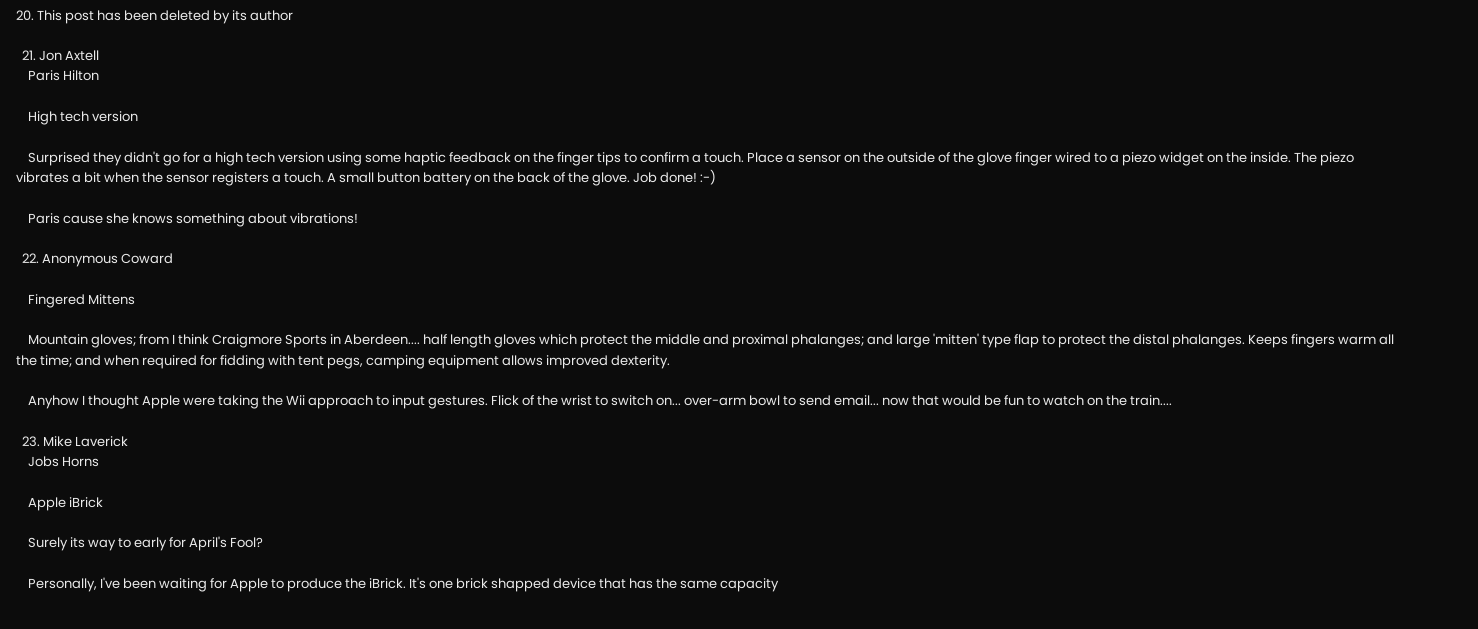20. This post has been deleted by its author

  21. Jon Axtell
    Paris Hilton

    High tech version

    Surprised they didn't go for a high tech version using some haptic feedback on the finger tips to confirm a touch. Place a sensor on the outside of the glove finger wired to a piezo widget on the inside. The piezo vibrates a bit when the sensor registers a touch. A small button battery on the back of the glove. Job done! :-)

    Paris cause she knows something about vibrations!

  22. Anonymous Coward

    Fingered Mittens

    Mountain gloves; from I think Craigmore Sports in Aberdeen.... half length gloves which protect the middle and proximal phalanges; and large 'mitten' type flap to protect the distal phalanges. Keeps fingers warm all the time; and when required for fidding with tent pegs, camping equipment allows improved dexterity.

    Anyhow I thought Apple were taking the Wii approach to input gestures. Flick of the wrist to switch on... over-arm bowl to send email... now that would be fun to watch on the train....

  23. Mike Laverick
    Jobs Horns

    Apple iBrick

    Surely its way to early for April's Fool?

    Personally, I've been waiting for Apple to produce the iBrick. It's one brick shapped device that has the same capacity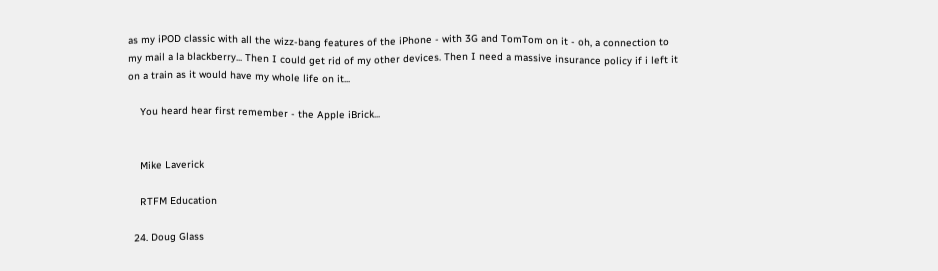as my iPOD classic with all the wizz-bang features of the iPhone - with 3G and TomTom on it - oh, a connection to my mail a la blackberry... Then I could get rid of my other devices. Then I need a massive insurance policy if i left it on a train as it would have my whole life on it...

    You heard hear first remember - the Apple iBrick...


    Mike Laverick

    RTFM Education

  24. Doug Glass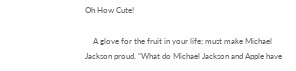Oh How Cute!

    A glove for the fruit in your life; must make Michael Jackson proud. "What do Michael Jackson and Apple have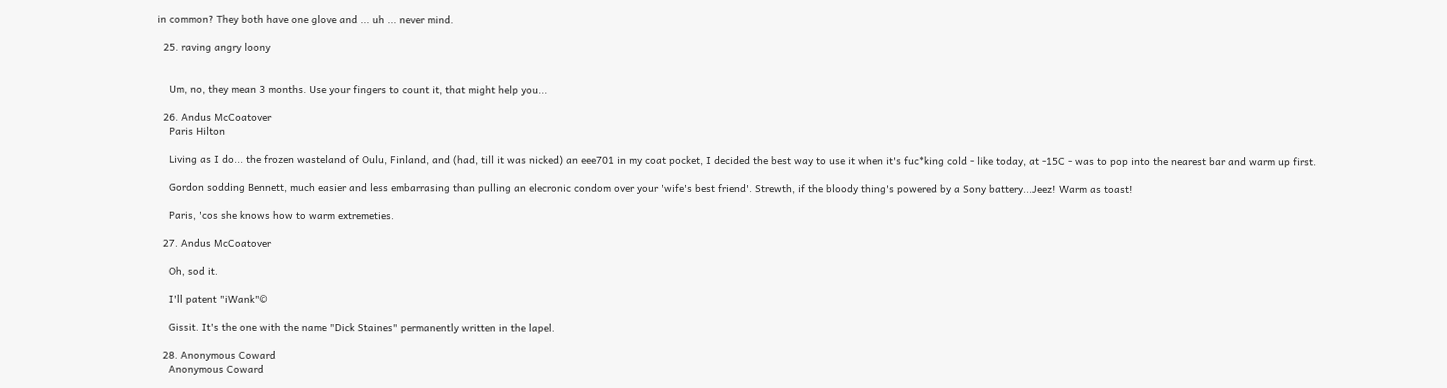in common? They both have one glove and ... uh ... never mind.

  25. raving angry loony


    Um, no, they mean 3 months. Use your fingers to count it, that might help you...

  26. Andus McCoatover
    Paris Hilton

    Living as I do... the frozen wasteland of Oulu, Finland, and (had, till it was nicked) an eee701 in my coat pocket, I decided the best way to use it when it's fuc*king cold - like today, at -15C - was to pop into the nearest bar and warm up first.

    Gordon sodding Bennett, much easier and less embarrasing than pulling an elecronic condom over your 'wife's best friend'. Strewth, if the bloody thing's powered by a Sony battery...Jeez! Warm as toast!

    Paris, 'cos she knows how to warm extremeties.

  27. Andus McCoatover

    Oh, sod it.

    I'll patent "iWank"©

    Gissit. It's the one with the name "Dick Staines" permanently written in the lapel.

  28. Anonymous Coward
    Anonymous Coward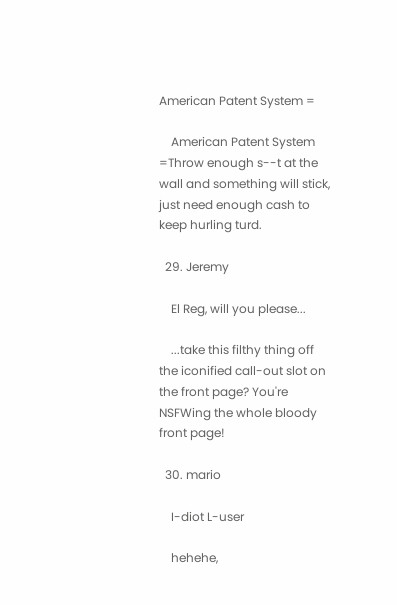American Patent System =

    American Patent System =Throw enough s--t at the wall and something will stick, just need enough cash to keep hurling turd.

  29. Jeremy

    El Reg, will you please...

    ...take this filthy thing off the iconified call-out slot on the front page? You're NSFWing the whole bloody front page!

  30. mario

    I-diot L-user

    hehehe,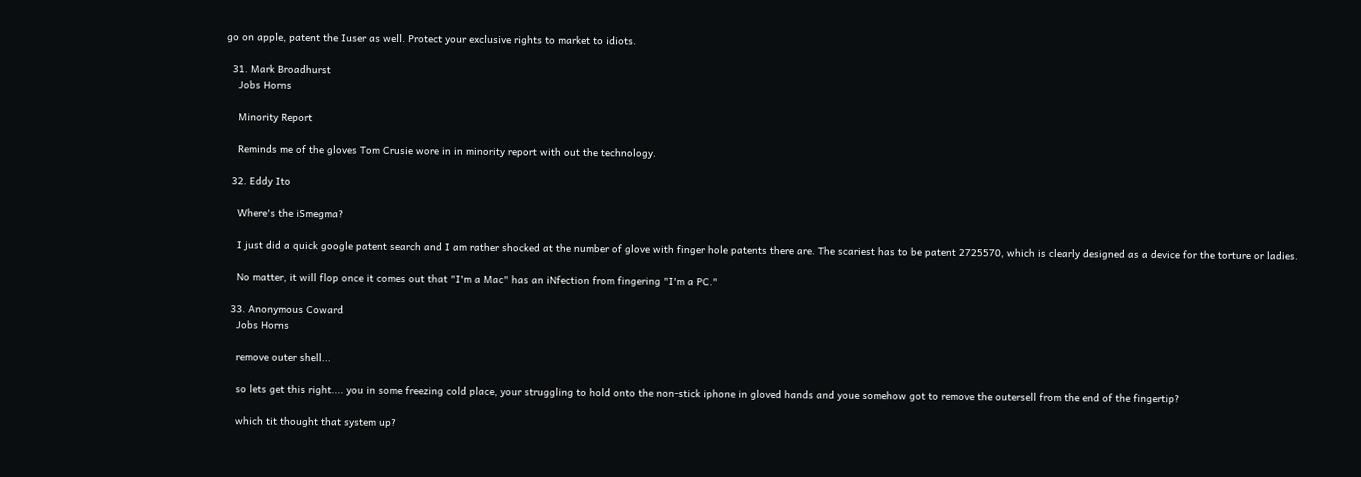go on apple, patent the Iuser as well. Protect your exclusive rights to market to idiots.

  31. Mark Broadhurst
    Jobs Horns

    Minority Report

    Reminds me of the gloves Tom Crusie wore in in minority report with out the technology.

  32. Eddy Ito

    Where's the iSmegma?

    I just did a quick google patent search and I am rather shocked at the number of glove with finger hole patents there are. The scariest has to be patent 2725570, which is clearly designed as a device for the torture or ladies.

    No matter, it will flop once it comes out that "I'm a Mac" has an iNfection from fingering "I'm a PC."

  33. Anonymous Coward
    Jobs Horns

    remove outer shell...

    so lets get this right.... you in some freezing cold place, your struggling to hold onto the non-stick iphone in gloved hands and youe somehow got to remove the outersell from the end of the fingertip?

    which tit thought that system up?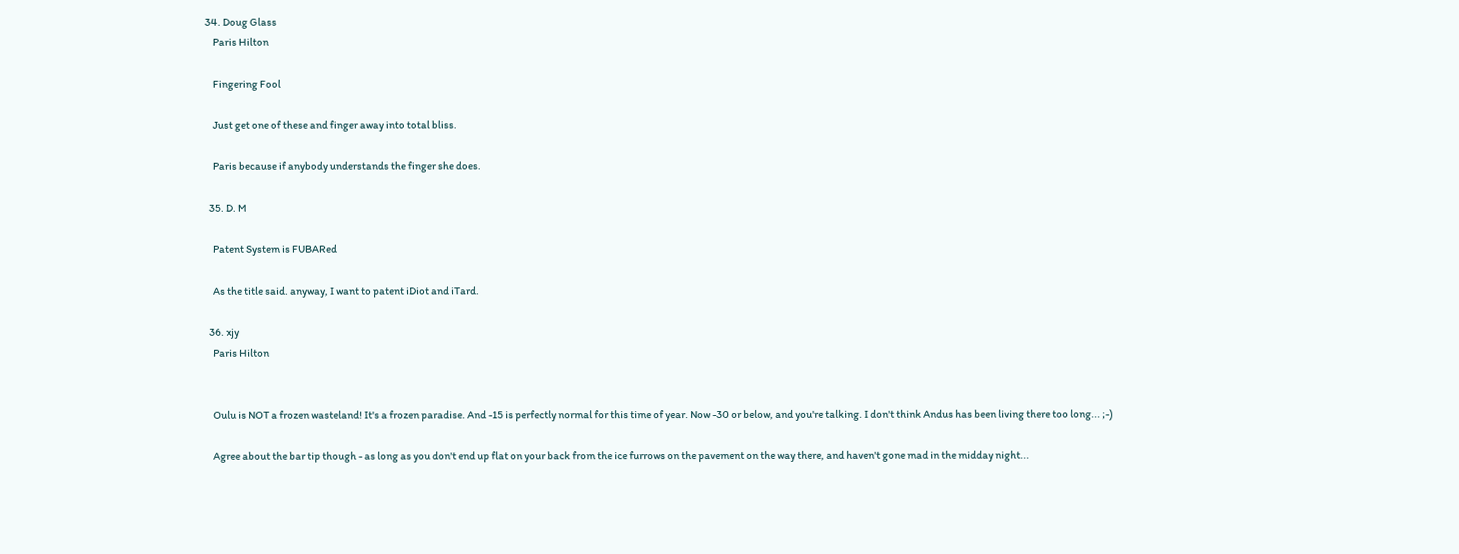34. Doug Glass
    Paris Hilton

    Fingering Fool

    Just get one of these and finger away into total bliss.

    Paris because if anybody understands the finger she does.

  35. D. M

    Patent System is FUBARed

    As the title said. anyway, I want to patent iDiot and iTard.

  36. xjy
    Paris Hilton


    Oulu is NOT a frozen wasteland! It's a frozen paradise. And -15 is perfectly normal for this time of year. Now -30 or below, and you're talking. I don't think Andus has been living there too long... ;-)

    Agree about the bar tip though - as long as you don't end up flat on your back from the ice furrows on the pavement on the way there, and haven't gone mad in the midday night...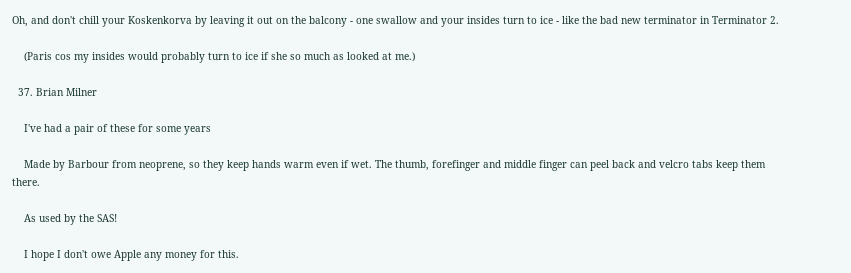Oh, and don't chill your Koskenkorva by leaving it out on the balcony - one swallow and your insides turn to ice - like the bad new terminator in Terminator 2.

    (Paris cos my insides would probably turn to ice if she so much as looked at me.)

  37. Brian Milner

    I've had a pair of these for some years

    Made by Barbour from neoprene, so they keep hands warm even if wet. The thumb, forefinger and middle finger can peel back and velcro tabs keep them there.

    As used by the SAS!

    I hope I don't owe Apple any money for this.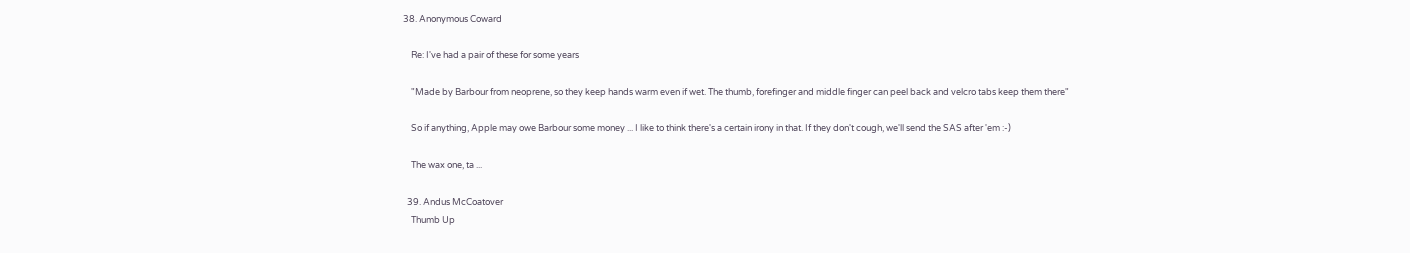38. Anonymous Coward

    Re: I've had a pair of these for some years

    "Made by Barbour from neoprene, so they keep hands warm even if wet. The thumb, forefinger and middle finger can peel back and velcro tabs keep them there"

    So if anything, Apple may owe Barbour some money ... I like to think there's a certain irony in that. If they don't cough, we'll send the SAS after 'em :-)

    The wax one, ta ...

  39. Andus McCoatover
    Thumb Up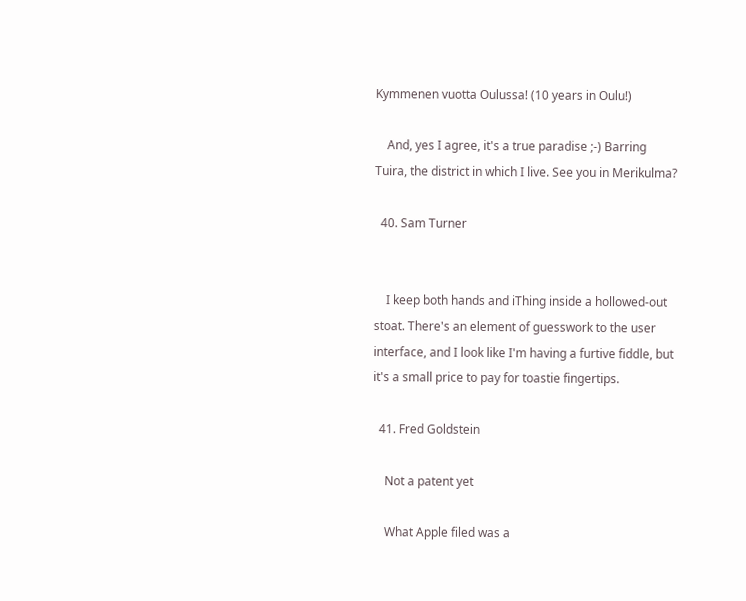Kymmenen vuotta Oulussa! (10 years in Oulu!)

    And, yes I agree, it's a true paradise ;-) Barring Tuira, the district in which I live. See you in Merikulma?

  40. Sam Turner


    I keep both hands and iThing inside a hollowed-out stoat. There's an element of guesswork to the user interface, and I look like I'm having a furtive fiddle, but it's a small price to pay for toastie fingertips.

  41. Fred Goldstein

    Not a patent yet

    What Apple filed was a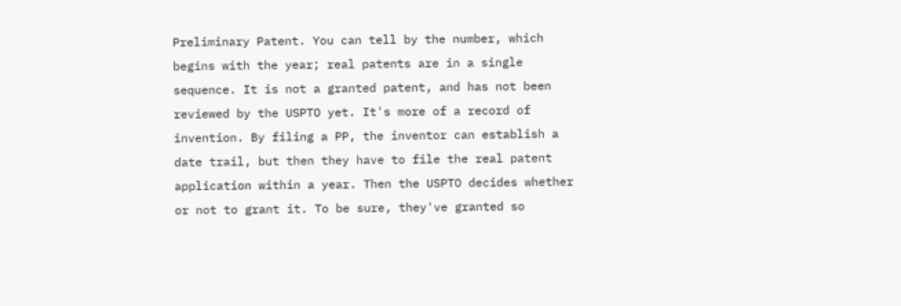Preliminary Patent. You can tell by the number, which begins with the year; real patents are in a single sequence. It is not a granted patent, and has not been reviewed by the USPTO yet. It's more of a record of invention. By filing a PP, the inventor can establish a date trail, but then they have to file the real patent application within a year. Then the USPTO decides whether or not to grant it. To be sure, they've granted so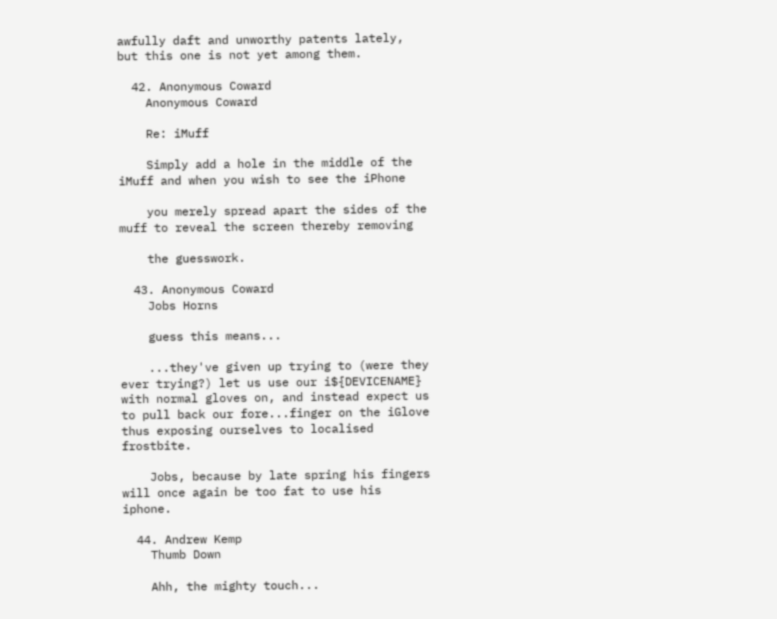awfully daft and unworthy patents lately, but this one is not yet among them.

  42. Anonymous Coward
    Anonymous Coward

    Re: iMuff

    Simply add a hole in the middle of the iMuff and when you wish to see the iPhone

    you merely spread apart the sides of the muff to reveal the screen thereby removing

    the guesswork.

  43. Anonymous Coward
    Jobs Horns

    guess this means...

    ...they've given up trying to (were they ever trying?) let us use our i${DEVICENAME} with normal gloves on, and instead expect us to pull back our fore...finger on the iGlove thus exposing ourselves to localised frostbite.

    Jobs, because by late spring his fingers will once again be too fat to use his iphone.

  44. Andrew Kemp
    Thumb Down

    Ahh, the mighty touch...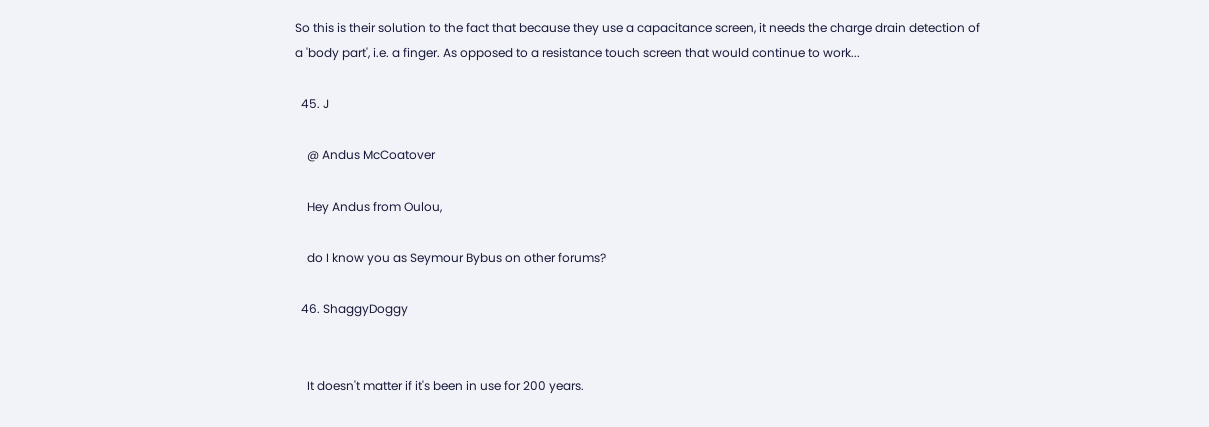So this is their solution to the fact that because they use a capacitance screen, it needs the charge drain detection of a 'body part', i.e. a finger. As opposed to a resistance touch screen that would continue to work...

  45. J

    @ Andus McCoatover

    Hey Andus from Oulou,

    do I know you as Seymour Bybus on other forums?

  46. ShaggyDoggy


    It doesn't matter if it's been in use for 200 years.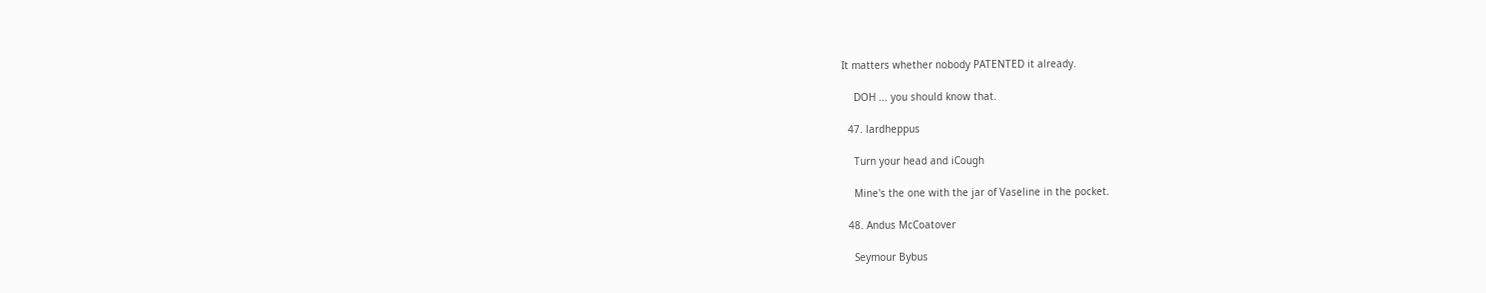It matters whether nobody PATENTED it already.

    DOH ... you should know that.

  47. lardheppus

    Turn your head and iCough

    Mine's the one with the jar of Vaseline in the pocket.

  48. Andus McCoatover

    Seymour Bybus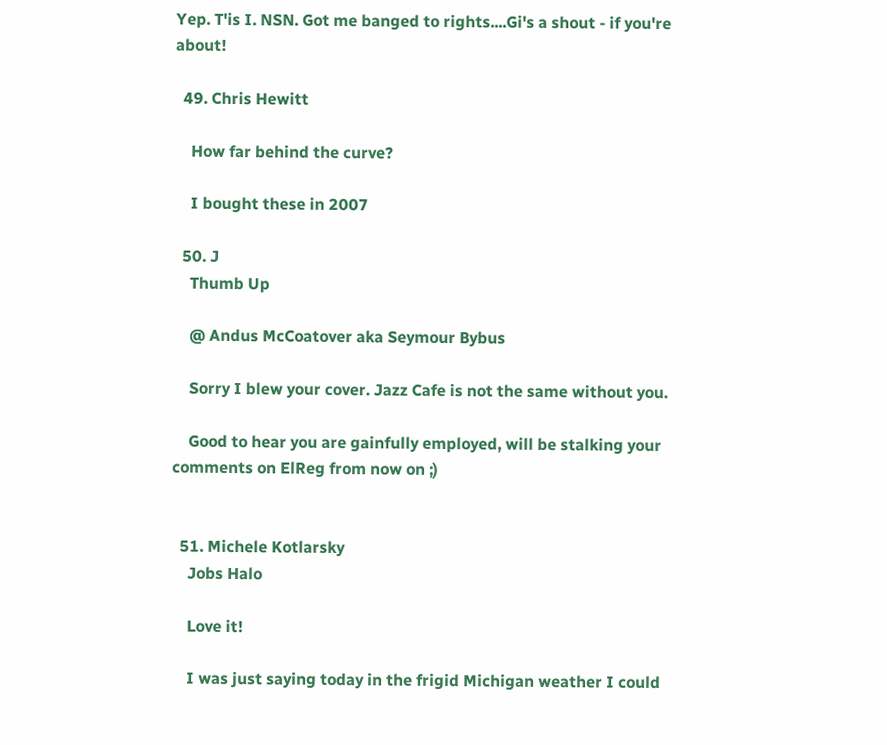Yep. T'is I. NSN. Got me banged to rights....Gi's a shout - if you're about!

  49. Chris Hewitt

    How far behind the curve?

    I bought these in 2007

  50. J
    Thumb Up

    @ Andus McCoatover aka Seymour Bybus

    Sorry I blew your cover. Jazz Cafe is not the same without you.

    Good to hear you are gainfully employed, will be stalking your comments on ElReg from now on ;)


  51. Michele Kotlarsky
    Jobs Halo

    Love it!

    I was just saying today in the frigid Michigan weather I could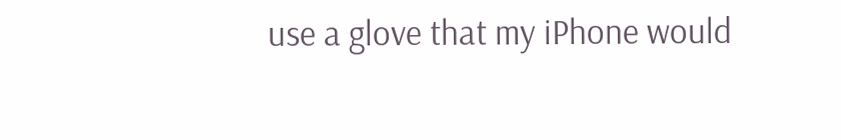use a glove that my iPhone would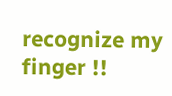recognize my finger !!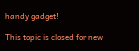handy gadget!

This topic is closed for new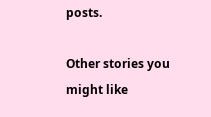posts.

Other stories you might like